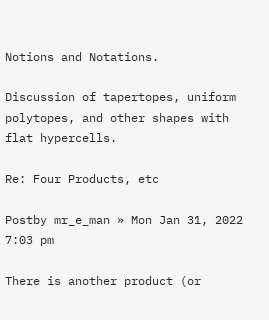Notions and Notations.

Discussion of tapertopes, uniform polytopes, and other shapes with flat hypercells.

Re: Four Products, etc

Postby mr_e_man » Mon Jan 31, 2022 7:03 pm

There is another product (or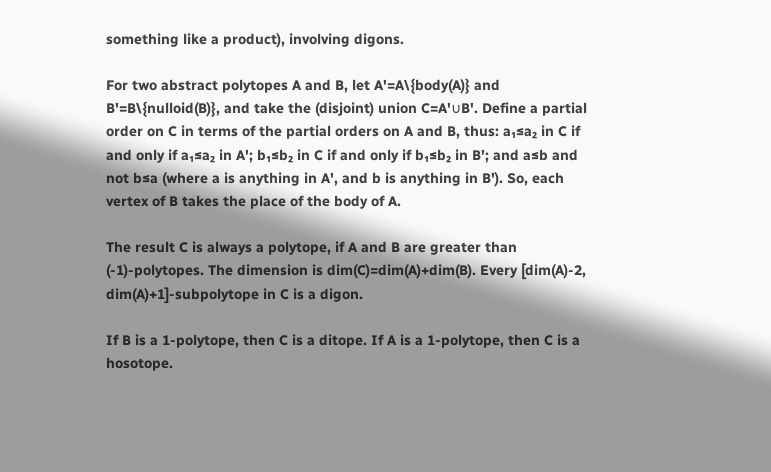something like a product), involving digons.

For two abstract polytopes A and B, let A'=A\{body(A)} and B'=B\{nulloid(B)}, and take the (disjoint) union C=A'∪B'. Define a partial order on C in terms of the partial orders on A and B, thus: a₁≤a₂ in C if and only if a₁≤a₂ in A'; b₁≤b₂ in C if and only if b₁≤b₂ in B'; and a≤b and not b≤a (where a is anything in A', and b is anything in B'). So, each vertex of B takes the place of the body of A.

The result C is always a polytope, if A and B are greater than (-1)-polytopes. The dimension is dim(C)=dim(A)+dim(B). Every [dim(A)-2, dim(A)+1]-subpolytope in C is a digon.

If B is a 1-polytope, then C is a ditope. If A is a 1-polytope, then C is a hosotope.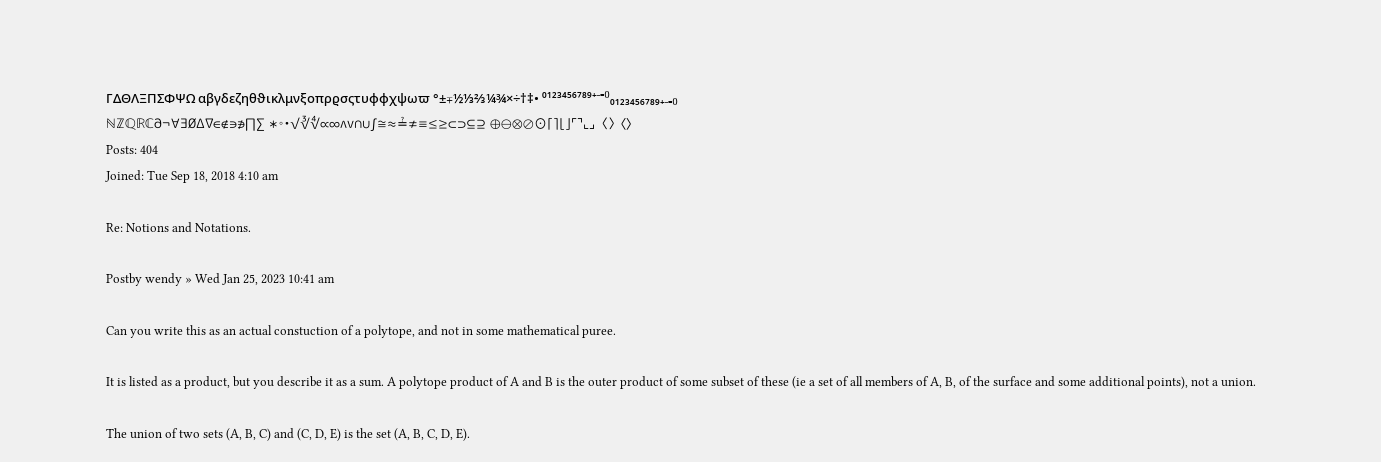ΓΔΘΛΞΠΣΦΨΩ αβγδεζηθϑικλμνξοπρϱσςτυϕφχψωϖ °±∓½⅓⅔¼¾×÷†‡• ⁰¹²³⁴⁵⁶⁷⁸⁹⁺⁻⁼⁽⁾₀₁₂₃₄₅₆₇₈₉₊₋₌₍₎
ℕℤℚℝℂ∂¬∀∃∅∆∇∈∉∋∌∏∑ ∗∘∙√∛∜∝∞∧∨∩∪∫≅≈≟≠≡≤≥⊂⊃⊆⊇ ⊕⊖⊗⊘⊙⌈⌉⌊⌋⌜⌝⌞⌟〈〉⟨⟩
Posts: 404
Joined: Tue Sep 18, 2018 4:10 am

Re: Notions and Notations.

Postby wendy » Wed Jan 25, 2023 10:41 am

Can you write this as an actual constuction of a polytope, and not in some mathematical puree.

It is listed as a product, but you describe it as a sum. A polytope product of A and B is the outer product of some subset of these (ie a set of all members of A, B, of the surface and some additional points), not a union.

The union of two sets (A, B, C) and (C, D, E) is the set (A, B, C, D, E).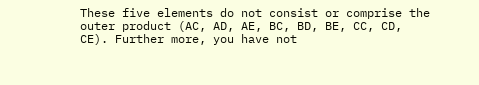These five elements do not consist or comprise the outer product (AC, AD, AE, BC, BD, BE, CC, CD, CE). Further more, you have not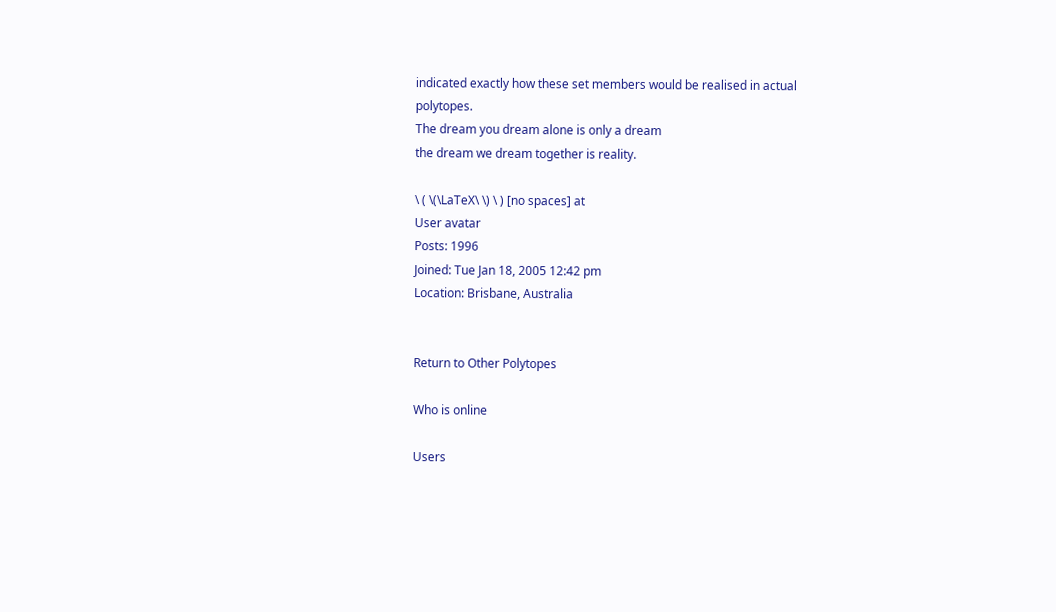indicated exactly how these set members would be realised in actual polytopes.
The dream you dream alone is only a dream
the dream we dream together is reality.

\ ( \(\LaTeX\ \) \ ) [no spaces] at
User avatar
Posts: 1996
Joined: Tue Jan 18, 2005 12:42 pm
Location: Brisbane, Australia


Return to Other Polytopes

Who is online

Users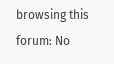browsing this forum: No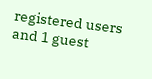registered users and 1 guest